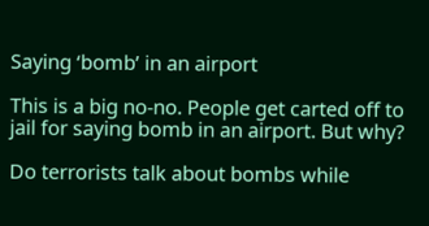Saying ‘bomb’ in an airport

This is a big no-no. People get carted off to jail for saying bomb in an airport. But why?

Do terrorists talk about bombs while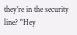they're in the security line? "Hey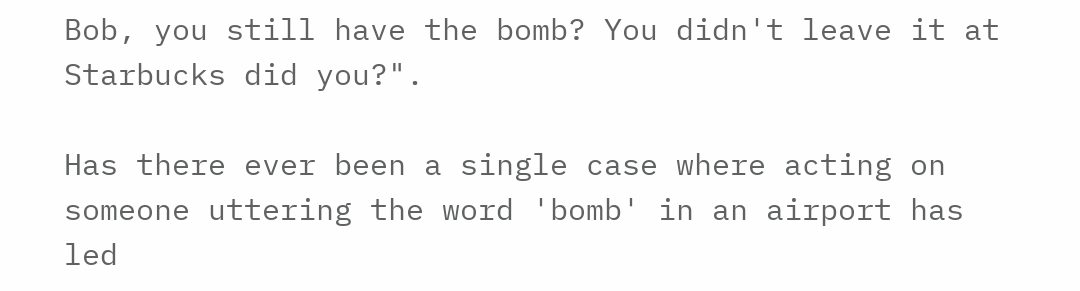Bob, you still have the bomb? You didn't leave it at Starbucks did you?".

Has there ever been a single case where acting on someone uttering the word 'bomb' in an airport has led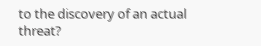to the discovery of an actual threat?